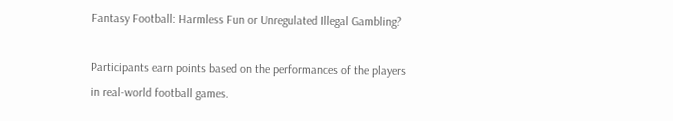Fantasy Football: Harmless Fun or Unregulated Illegal Gambling?

Participants earn points based on the performances of the players in real-world football games.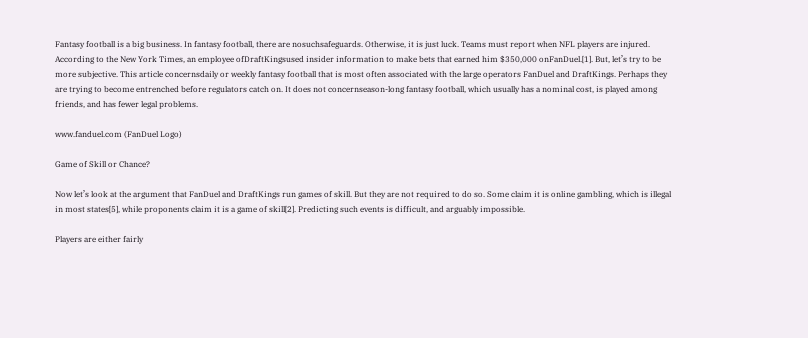Fantasy football is a big business. In fantasy football, there are nosuchsafeguards. Otherwise, it is just luck. Teams must report when NFL players are injured. According to the New York Times, an employee ofDraftKingsused insider information to make bets that earned him $350,000 onFanDuel.[1]. But, let’s try to be more subjective. This article concernsdaily or weekly fantasy football that is most often associated with the large operators FanDuel and DraftKings. Perhaps they are trying to become entrenched before regulators catch on. It does not concernseason-long fantasy football, which usually has a nominal cost, is played among friends, and has fewer legal problems.

www.fanduel.com (FanDuel Logo)

Game of Skill or Chance?

Now let’s look at the argument that FanDuel and DraftKings run games of skill. But they are not required to do so. Some claim it is online gambling, which is illegal in most states[5], while proponents claim it is a game of skill[2]. Predicting such events is difficult, and arguably impossible.

Players are either fairly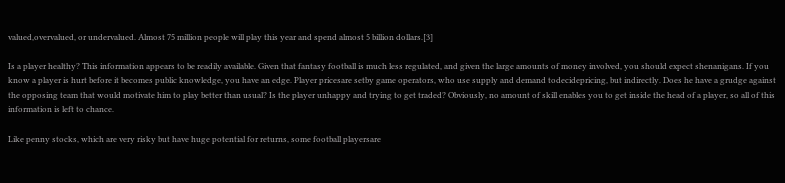valued,overvalued, or undervalued. Almost 75 million people will play this year and spend almost 5 billion dollars.[3]

Is a player healthy? This information appears to be readily available. Given that fantasy football is much less regulated, and given the large amounts of money involved, you should expect shenanigans. If you know a player is hurt before it becomes public knowledge, you have an edge. Player pricesare setby game operators, who use supply and demand todecidepricing, but indirectly. Does he have a grudge against the opposing team that would motivate him to play better than usual? Is the player unhappy and trying to get traded? Obviously, no amount of skill enables you to get inside the head of a player, so all of this information is left to chance.

Like penny stocks, which are very risky but have huge potential for returns, some football playersare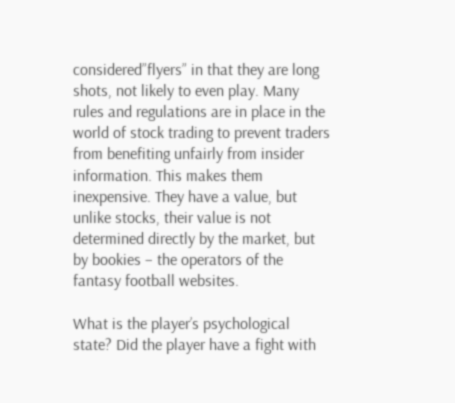considered”flyers” in that they are long shots, not likely to even play. Many rules and regulations are in place in the world of stock trading to prevent traders from benefiting unfairly from insider information. This makes them inexpensive. They have a value, but unlike stocks, their value is not determined directly by the market, but by bookies – the operators of the fantasy football websites.

What is the player’s psychological state? Did the player have a fight with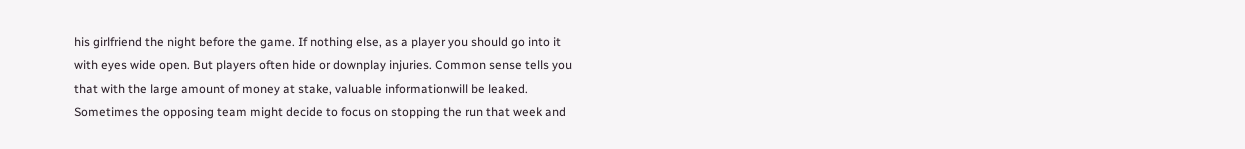his girlfriend the night before the game. If nothing else, as a player you should go into it with eyes wide open. But players often hide or downplay injuries. Common sense tells you that with the large amount of money at stake, valuable informationwill be leaked. Sometimes the opposing team might decide to focus on stopping the run that week and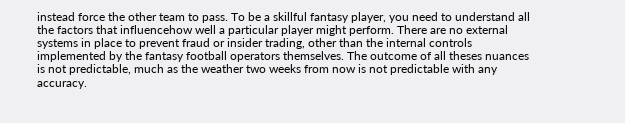instead force the other team to pass. To be a skillful fantasy player, you need to understand all the factors that influencehow well a particular player might perform. There are no external systems in place to prevent fraud or insider trading, other than the internal controls implemented by the fantasy football operators themselves. The outcome of all theses nuances is not predictable, much as the weather two weeks from now is not predictable with any accuracy.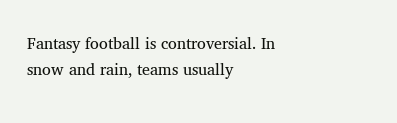Fantasy football is controversial. In snow and rain, teams usually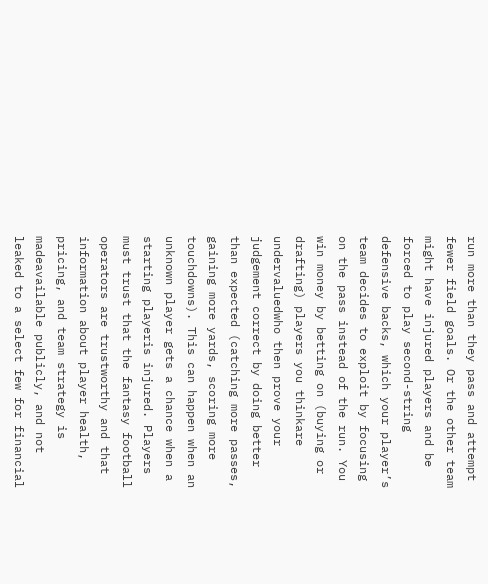run more than they pass and attempt fewer field goals. Or the other team might have injured players and be forced to play second-string defensive backs, which your player’s team decides to exploit by focusing on the pass instead of the run. You win money by betting on (buying or drafting) players you thinkare undervaluedwho then prove your judgement correct by doing better than expected (catching more passes, gaining more yards, scoring more touchdowns). This can happen when an unknown player gets a chance when a starting playeris injured. Players must trust that the fantasy football operators are trustworthy and that information about player health, pricing, and team strategy is madeavailable publicly, and not leaked to a select few for financial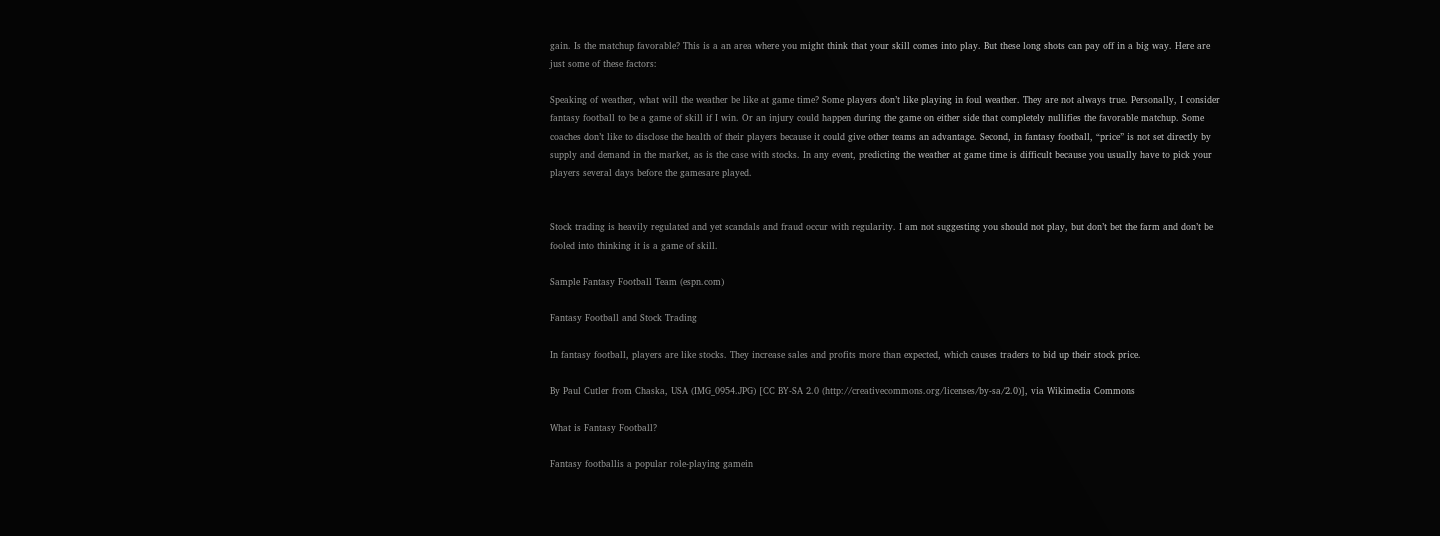gain. Is the matchup favorable? This is a an area where you might think that your skill comes into play. But these long shots can pay off in a big way. Here are just some of these factors:

Speaking of weather, what will the weather be like at game time? Some players don’t like playing in foul weather. They are not always true. Personally, I consider fantasy football to be a game of skill if I win. Or an injury could happen during the game on either side that completely nullifies the favorable matchup. Some coaches don’t like to disclose the health of their players because it could give other teams an advantage. Second, in fantasy football, “price” is not set directly by supply and demand in the market, as is the case with stocks. In any event, predicting the weather at game time is difficult because you usually have to pick your players several days before the gamesare played.


Stock trading is heavily regulated and yet scandals and fraud occur with regularity. I am not suggesting you should not play, but don’t bet the farm and don’t be fooled into thinking it is a game of skill.

Sample Fantasy Football Team (espn.com)

Fantasy Football and Stock Trading

In fantasy football, players are like stocks. They increase sales and profits more than expected, which causes traders to bid up their stock price.

By Paul Cutler from Chaska, USA (IMG_0954.JPG) [CC BY-SA 2.0 (http://creativecommons.org/licenses/by-sa/2.0)], via Wikimedia Commons

What is Fantasy Football?

Fantasy footballis a popular role-playing gamein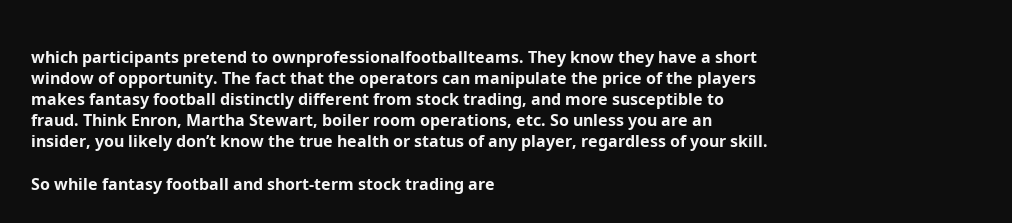which participants pretend to ownprofessionalfootballteams. They know they have a short window of opportunity. The fact that the operators can manipulate the price of the players makes fantasy football distinctly different from stock trading, and more susceptible to fraud. Think Enron, Martha Stewart, boiler room operations, etc. So unless you are an insider, you likely don’t know the true health or status of any player, regardless of your skill.

So while fantasy football and short-term stock trading are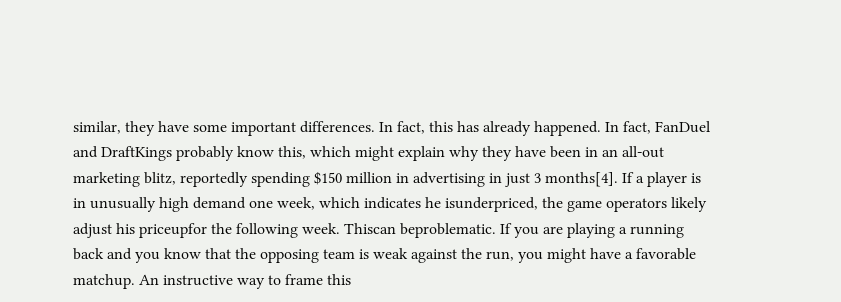similar, they have some important differences. In fact, this has already happened. In fact, FanDuel and DraftKings probably know this, which might explain why they have been in an all-out marketing blitz, reportedly spending $150 million in advertising in just 3 months[4]. If a player is in unusually high demand one week, which indicates he isunderpriced, the game operators likely adjust his priceupfor the following week. Thiscan beproblematic. If you are playing a running back and you know that the opposing team is weak against the run, you might have a favorable matchup. An instructive way to frame this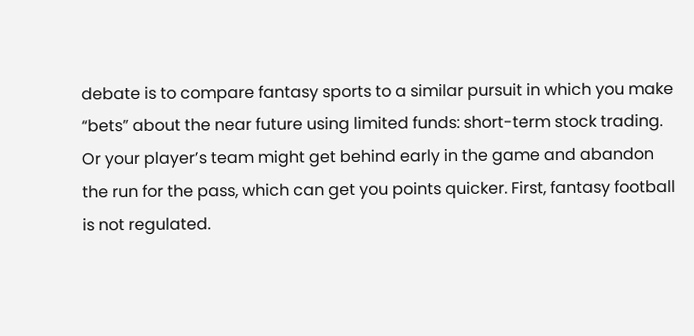debate is to compare fantasy sports to a similar pursuit in which you make “bets” about the near future using limited funds: short-term stock trading. Or your player’s team might get behind early in the game and abandon the run for the pass, which can get you points quicker. First, fantasy football is not regulated.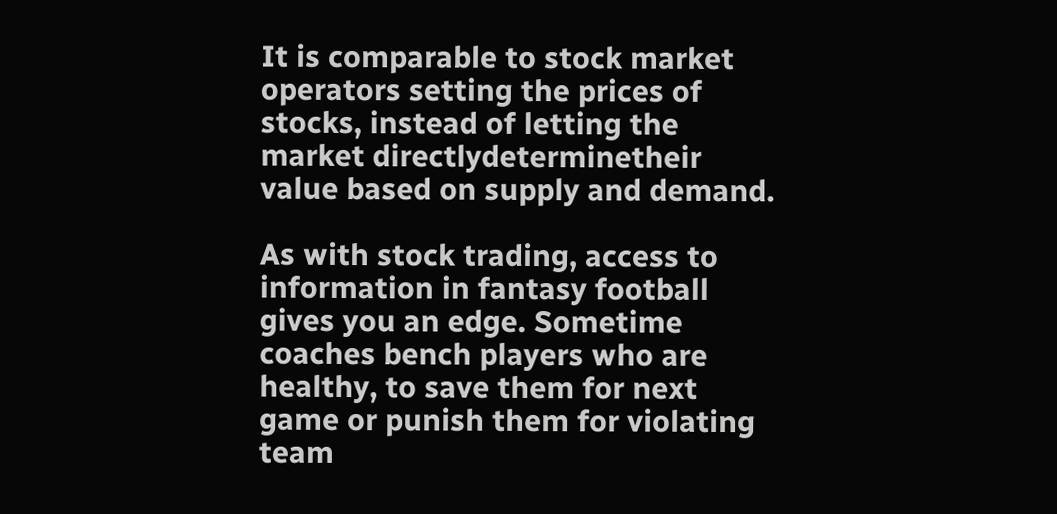It is comparable to stock market operators setting the prices of stocks, instead of letting the market directlydeterminetheir value based on supply and demand.

As with stock trading, access to information in fantasy football gives you an edge. Sometime coaches bench players who are healthy, to save them for next game or punish them for violating team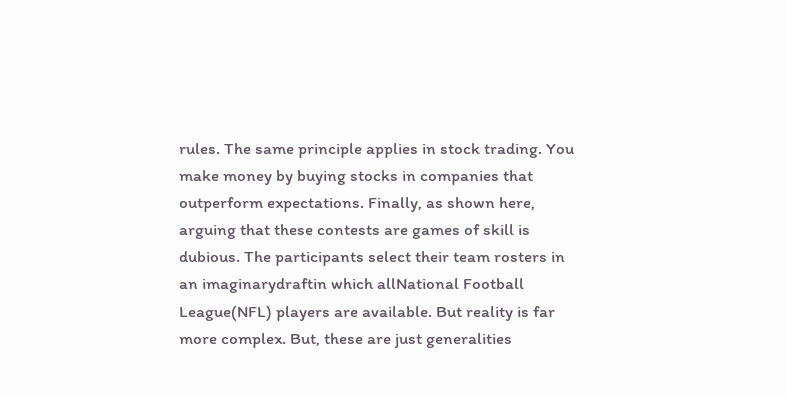rules. The same principle applies in stock trading. You make money by buying stocks in companies that outperform expectations. Finally, as shown here, arguing that these contests are games of skill is dubious. The participants select their team rosters in an imaginarydraftin which allNational Football League(NFL) players are available. But reality is far more complex. But, these are just generalities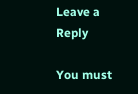Leave a Reply

You must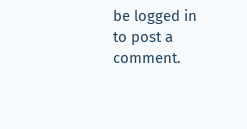be logged in to post a comment.